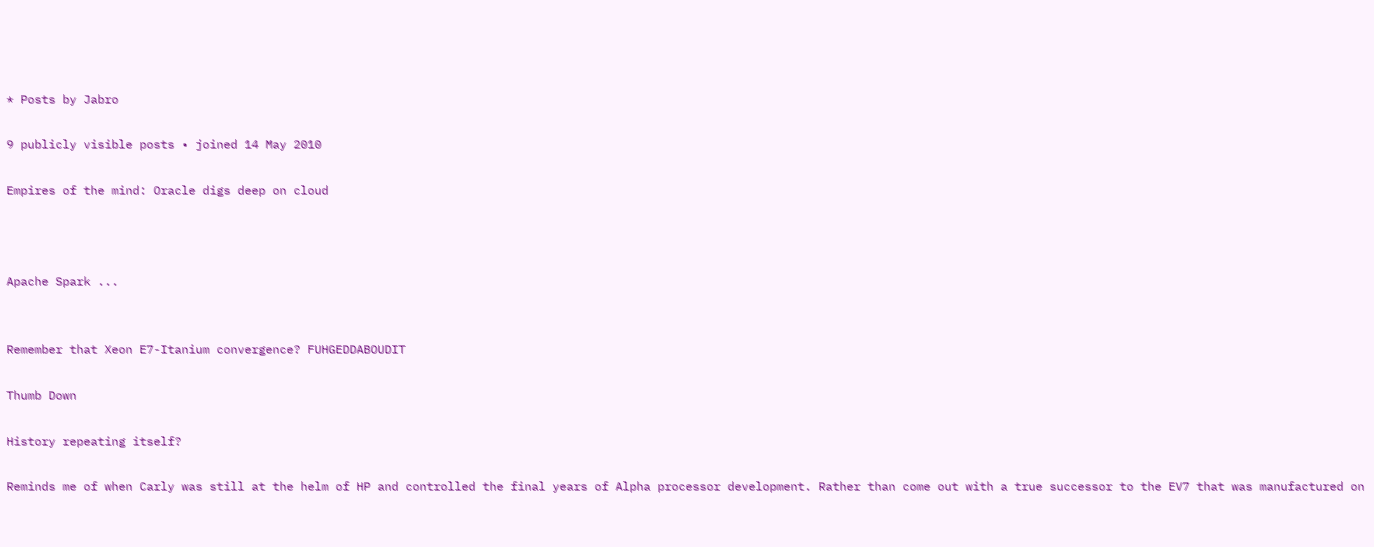* Posts by Jabro

9 publicly visible posts • joined 14 May 2010

Empires of the mind: Oracle digs deep on cloud



Apache Spark ...


Remember that Xeon E7-Itanium convergence? FUHGEDDABOUDIT

Thumb Down

History repeating itself?

Reminds me of when Carly was still at the helm of HP and controlled the final years of Alpha processor development. Rather than come out with a true successor to the EV7 that was manufactured on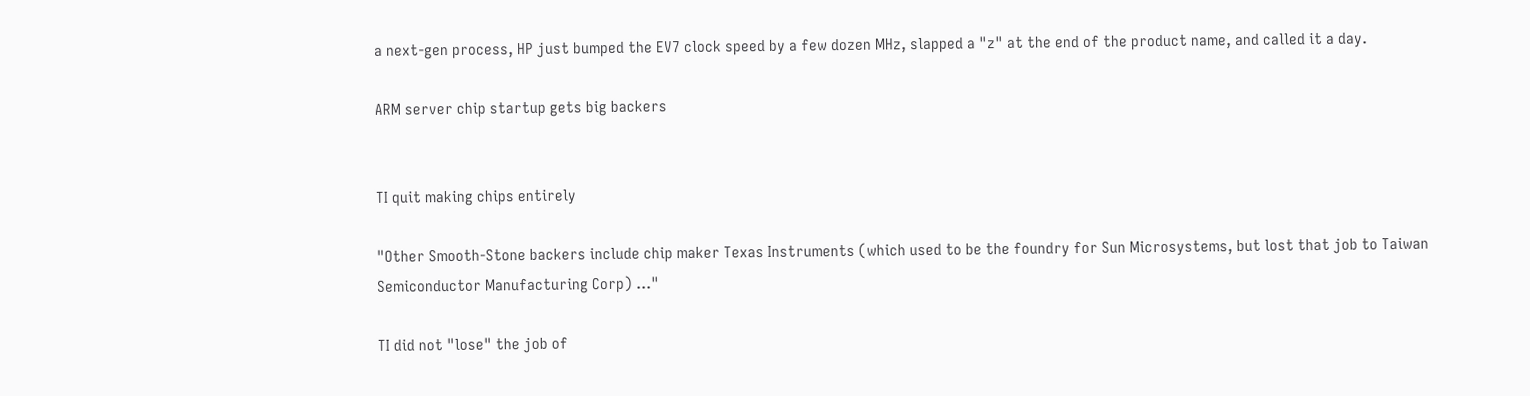a next-gen process, HP just bumped the EV7 clock speed by a few dozen MHz, slapped a "z" at the end of the product name, and called it a day.

ARM server chip startup gets big backers


TI quit making chips entirely

"Other Smooth-Stone backers include chip maker Texas Instruments (which used to be the foundry for Sun Microsystems, but lost that job to Taiwan Semiconductor Manufacturing Corp) ..."

TI did not "lose" the job of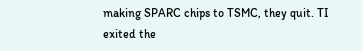making SPARC chips to TSMC, they quit. TI exited the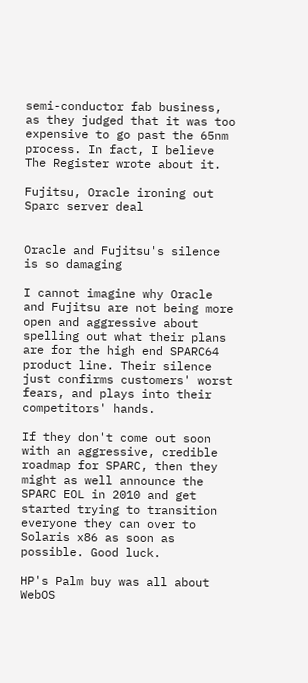semi-conductor fab business, as they judged that it was too expensive to go past the 65nm process. In fact, I believe The Register wrote about it.

Fujitsu, Oracle ironing out Sparc server deal


Oracle and Fujitsu's silence is so damaging

I cannot imagine why Oracle and Fujitsu are not being more open and aggressive about spelling out what their plans are for the high end SPARC64 product line. Their silence just confirms customers' worst fears, and plays into their competitors' hands.

If they don't come out soon with an aggressive, credible roadmap for SPARC, then they might as well announce the SPARC EOL in 2010 and get started trying to transition everyone they can over to Solaris x86 as soon as possible. Good luck.

HP's Palm buy was all about WebOS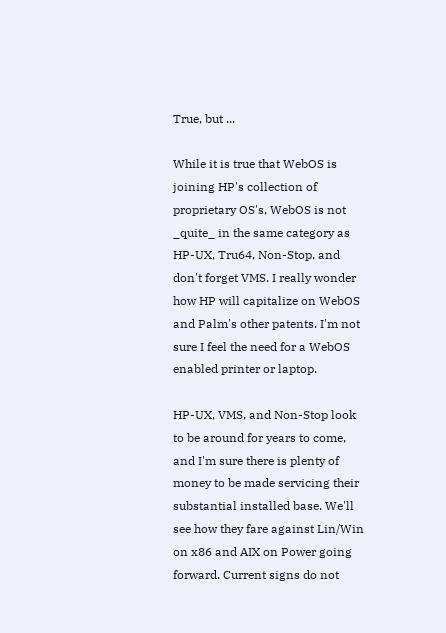True, but ...

While it is true that WebOS is joining HP's collection of proprietary OS's, WebOS is not _quite_ in the same category as HP-UX, Tru64, Non-Stop, and don't forget VMS. I really wonder how HP will capitalize on WebOS and Palm's other patents. I'm not sure I feel the need for a WebOS enabled printer or laptop.

HP-UX, VMS, and Non-Stop look to be around for years to come, and I'm sure there is plenty of money to be made servicing their substantial installed base. We'll see how they fare against Lin/Win on x86 and AIX on Power going forward. Current signs do not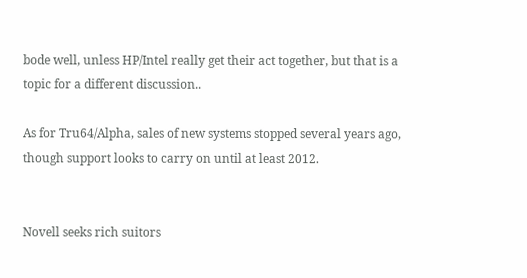bode well, unless HP/Intel really get their act together, but that is a topic for a different discussion..

As for Tru64/Alpha, sales of new systems stopped several years ago, though support looks to carry on until at least 2012.


Novell seeks rich suitors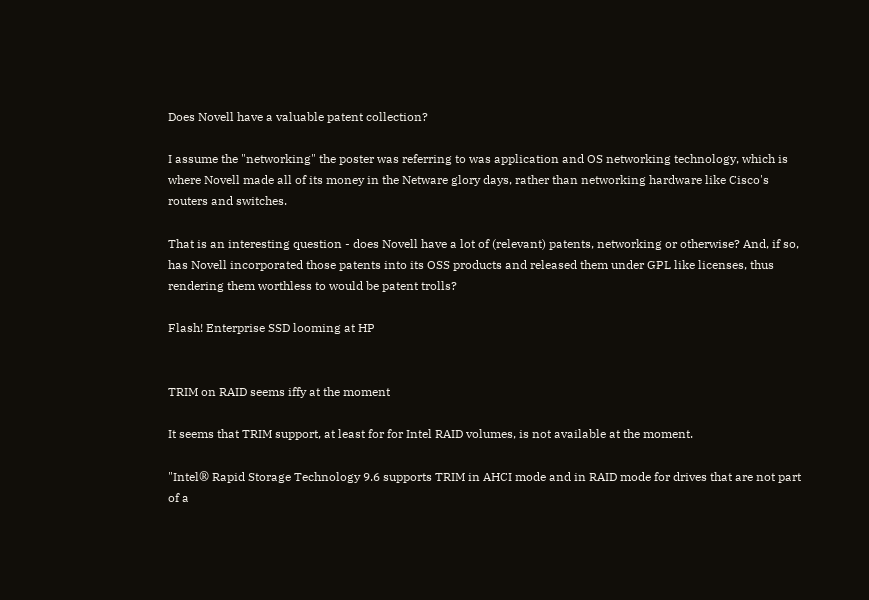Does Novell have a valuable patent collection?

I assume the "networking" the poster was referring to was application and OS networking technology, which is where Novell made all of its money in the Netware glory days, rather than networking hardware like Cisco's routers and switches.

That is an interesting question - does Novell have a lot of (relevant) patents, networking or otherwise? And, if so, has Novell incorporated those patents into its OSS products and released them under GPL like licenses, thus rendering them worthless to would be patent trolls?

Flash! Enterprise SSD looming at HP


TRIM on RAID seems iffy at the moment

It seems that TRIM support, at least for for Intel RAID volumes, is not available at the moment.

"Intel® Rapid Storage Technology 9.6 supports TRIM in AHCI mode and in RAID mode for drives that are not part of a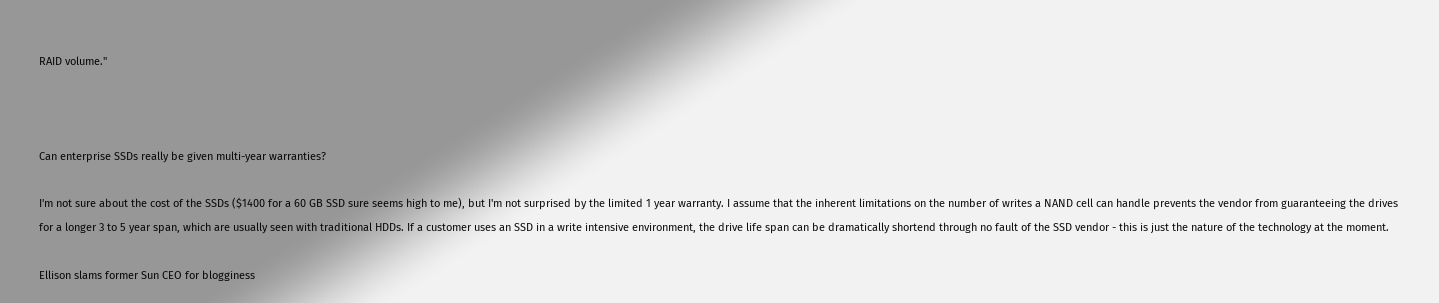RAID volume."



Can enterprise SSDs really be given multi-year warranties?

I'm not sure about the cost of the SSDs ($1400 for a 60 GB SSD sure seems high to me), but I'm not surprised by the limited 1 year warranty. I assume that the inherent limitations on the number of writes a NAND cell can handle prevents the vendor from guaranteeing the drives for a longer 3 to 5 year span, which are usually seen with traditional HDDs. If a customer uses an SSD in a write intensive environment, the drive life span can be dramatically shortend through no fault of the SSD vendor - this is just the nature of the technology at the moment.

Ellison slams former Sun CEO for blogginess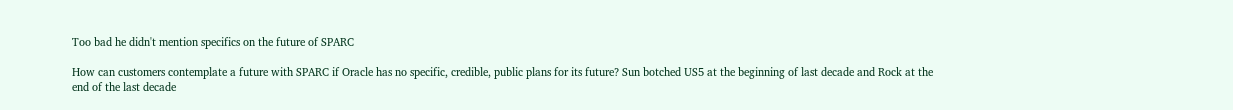Too bad he didn't mention specifics on the future of SPARC

How can customers contemplate a future with SPARC if Oracle has no specific, credible, public plans for its future? Sun botched US5 at the beginning of last decade and Rock at the end of the last decade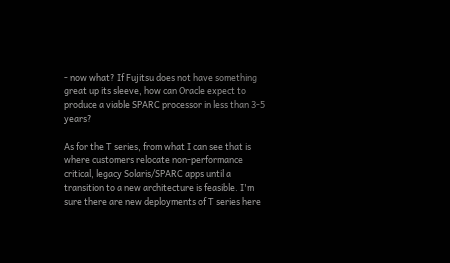- now what? If Fujitsu does not have something great up its sleeve, how can Oracle expect to produce a viable SPARC processor in less than 3-5 years?

As for the T series, from what I can see that is where customers relocate non-performance critical, legacy Solaris/SPARC apps until a transition to a new architecture is feasible. I'm sure there are new deployments of T series here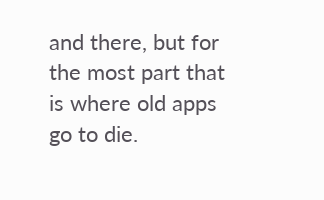and there, but for the most part that is where old apps go to die.